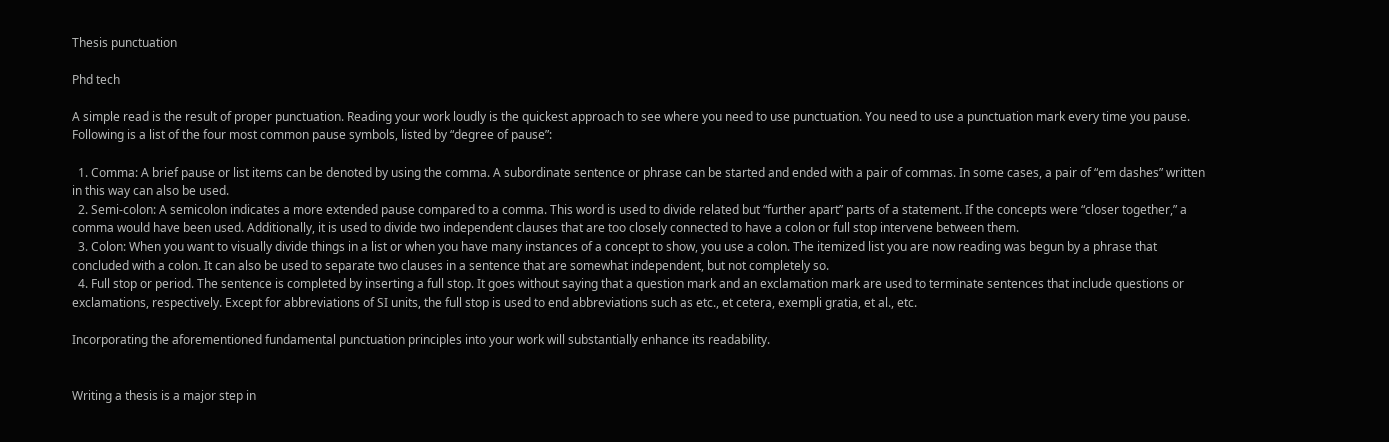Thesis punctuation

Phd tech

A simple read is the result of proper punctuation. Reading your work loudly is the quickest approach to see where you need to use punctuation. You need to use a punctuation mark every time you pause. Following is a list of the four most common pause symbols, listed by “degree of pause”:

  1. Comma: A brief pause or list items can be denoted by using the comma. A subordinate sentence or phrase can be started and ended with a pair of commas. In some cases, a pair of “em dashes” written in this way can also be used.
  2. Semi-colon: A semicolon indicates a more extended pause compared to a comma. This word is used to divide related but “further apart” parts of a statement. If the concepts were “closer together,” a comma would have been used. Additionally, it is used to divide two independent clauses that are too closely connected to have a colon or full stop intervene between them.
  3. Colon: When you want to visually divide things in a list or when you have many instances of a concept to show, you use a colon. The itemized list you are now reading was begun by a phrase that concluded with a colon. It can also be used to separate two clauses in a sentence that are somewhat independent, but not completely so.
  4. Full stop or period. The sentence is completed by inserting a full stop. It goes without saying that a question mark and an exclamation mark are used to terminate sentences that include questions or exclamations, respectively. Except for abbreviations of SI units, the full stop is used to end abbreviations such as etc., et cetera, exempli gratia, et al., etc.

Incorporating the aforementioned fundamental punctuation principles into your work will substantially enhance its readability.


Writing a thesis is a major step in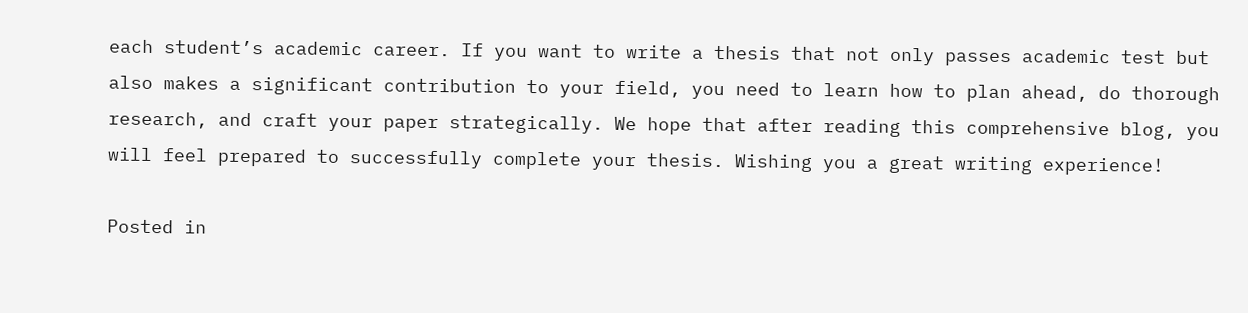each student’s academic career. If you want to write a thesis that not only passes academic test but also makes a significant contribution to your field, you need to learn how to plan ahead, do thorough research, and craft your paper strategically. We hope that after reading this comprehensive blog, you will feel prepared to successfully complete your thesis. Wishing you a great writing experience!

Posted in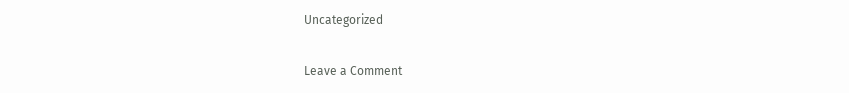Uncategorized

Leave a Comment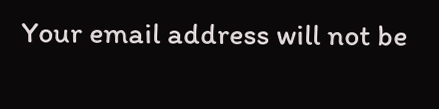Your email address will not be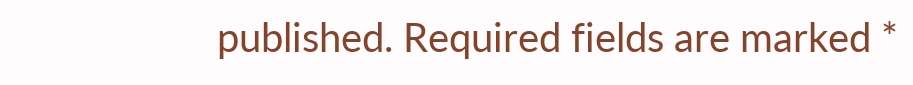published. Required fields are marked *